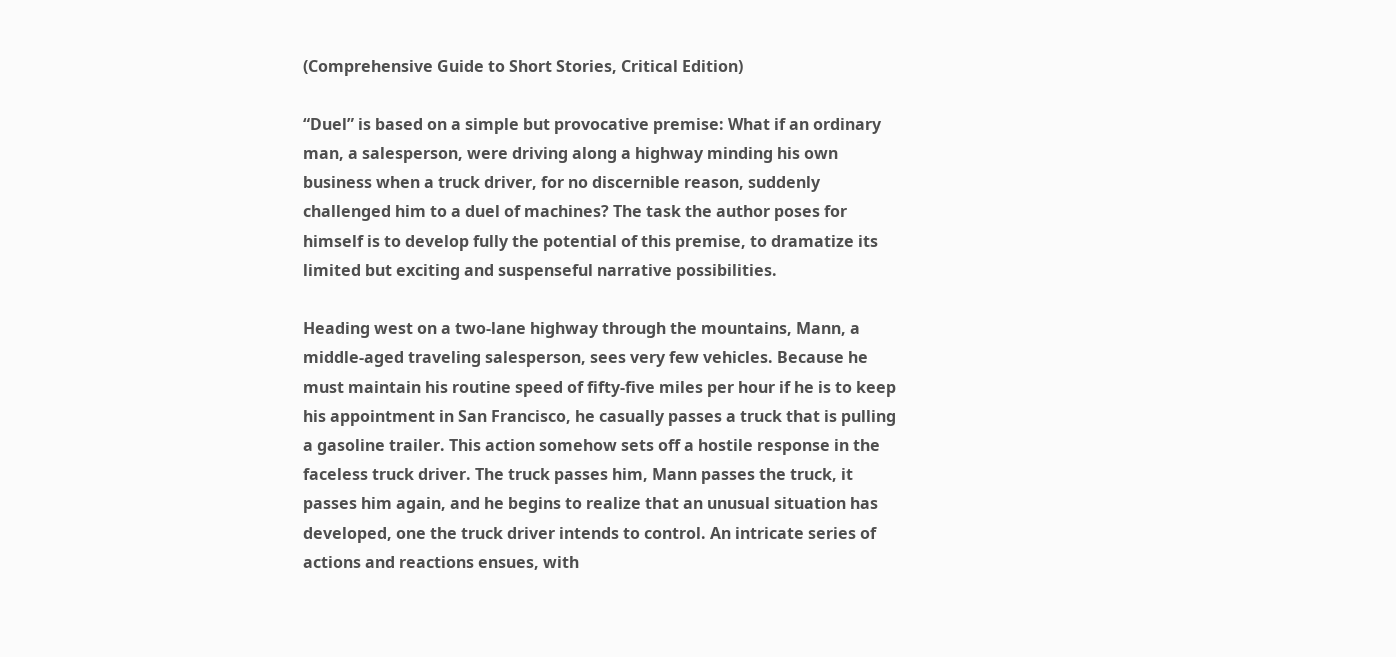(Comprehensive Guide to Short Stories, Critical Edition)

“Duel” is based on a simple but provocative premise: What if an ordinary man, a salesperson, were driving along a highway minding his own business when a truck driver, for no discernible reason, suddenly challenged him to a duel of machines? The task the author poses for himself is to develop fully the potential of this premise, to dramatize its limited but exciting and suspenseful narrative possibilities.

Heading west on a two-lane highway through the mountains, Mann, a middle-aged traveling salesperson, sees very few vehicles. Because he must maintain his routine speed of fifty-five miles per hour if he is to keep his appointment in San Francisco, he casually passes a truck that is pulling a gasoline trailer. This action somehow sets off a hostile response in the faceless truck driver. The truck passes him, Mann passes the truck, it passes him again, and he begins to realize that an unusual situation has developed, one the truck driver intends to control. An intricate series of actions and reactions ensues, with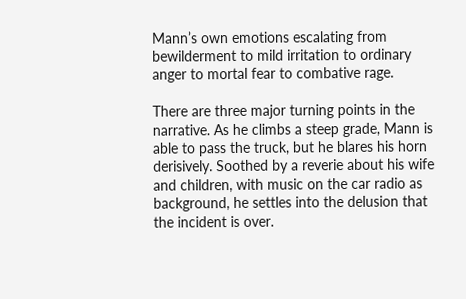Mann’s own emotions escalating from bewilderment to mild irritation to ordinary anger to mortal fear to combative rage.

There are three major turning points in the narrative. As he climbs a steep grade, Mann is able to pass the truck, but he blares his horn derisively. Soothed by a reverie about his wife and children, with music on the car radio as background, he settles into the delusion that the incident is over.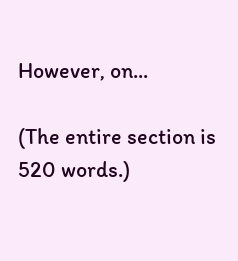However, on...

(The entire section is 520 words.)